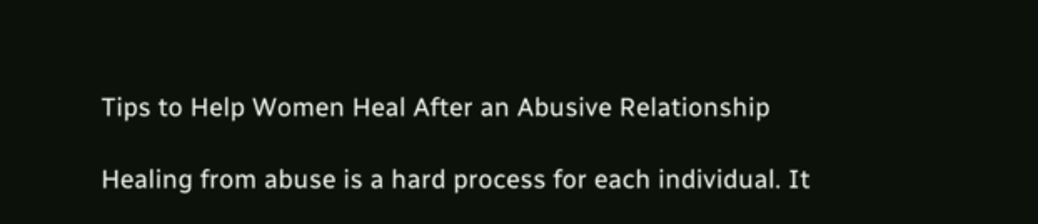Tips to Help Women Heal After an Abusive Relationship

Healing from abuse is a hard process for each individual. It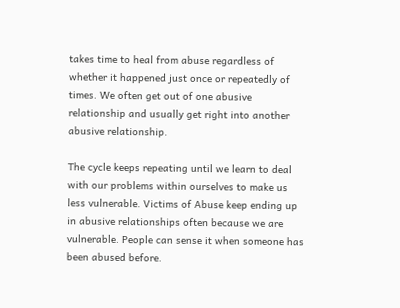takes time to heal from abuse regardless of whether it happened just once or repeatedly of times. We often get out of one abusive relationship and usually get right into another abusive relationship.

The cycle keeps repeating until we learn to deal with our problems within ourselves to make us less vulnerable. Victims of Abuse keep ending up in abusive relationships often because we are vulnerable. People can sense it when someone has been abused before.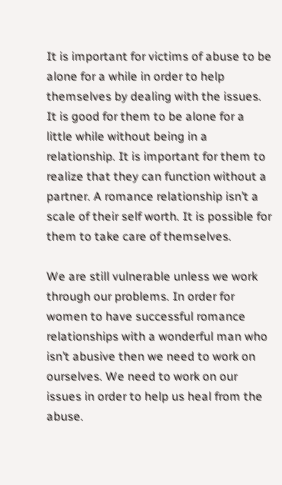It is important for victims of abuse to be alone for a while in order to help themselves by dealing with the issues. It is good for them to be alone for a little while without being in a relationship. It is important for them to realize that they can function without a partner. A romance relationship isn’t a scale of their self worth. It is possible for them to take care of themselves.

We are still vulnerable unless we work through our problems. In order for women to have successful romance relationships with a wonderful man who isn’t abusive then we need to work on ourselves. We need to work on our issues in order to help us heal from the abuse.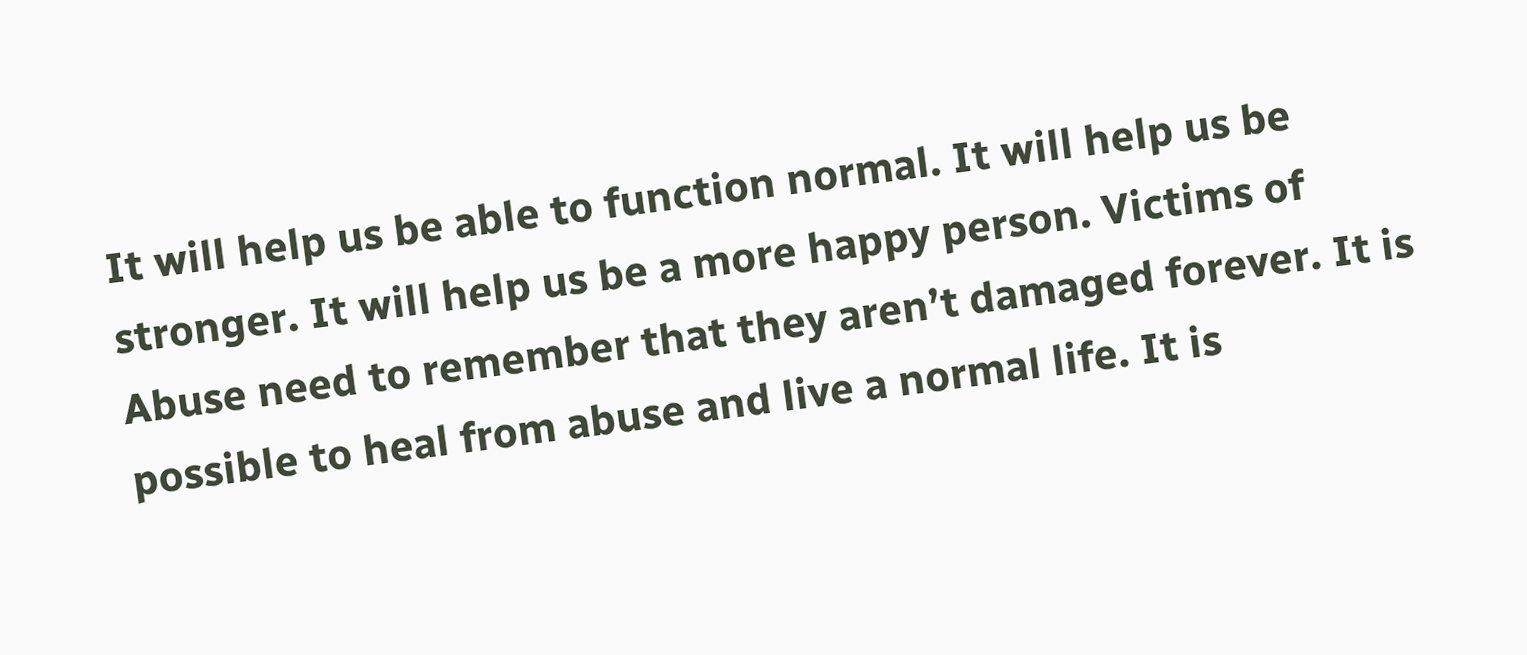It will help us be able to function normal. It will help us be stronger. It will help us be a more happy person. Victims of Abuse need to remember that they aren’t damaged forever. It is possible to heal from abuse and live a normal life. It is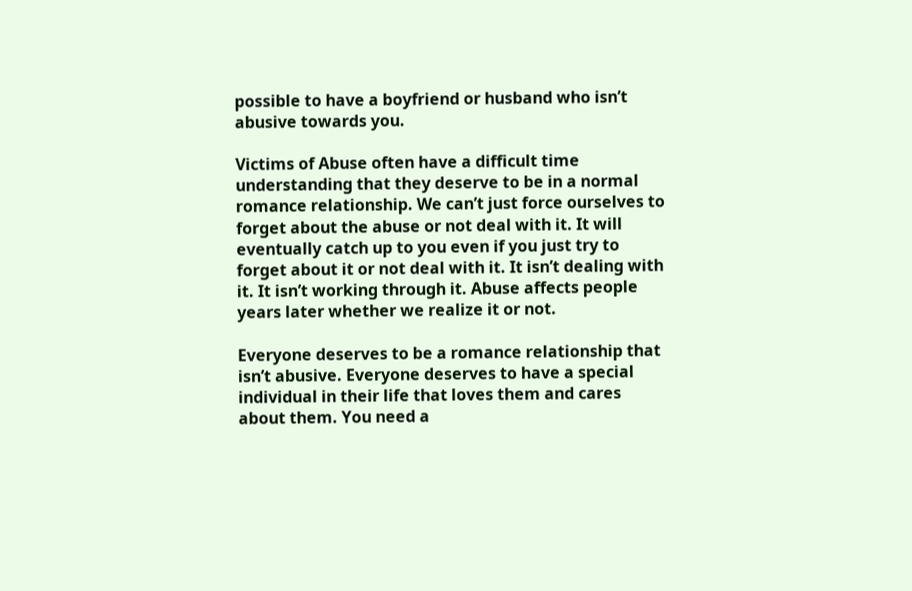possible to have a boyfriend or husband who isn’t abusive towards you.

Victims of Abuse often have a difficult time understanding that they deserve to be in a normal romance relationship. We can’t just force ourselves to forget about the abuse or not deal with it. It will eventually catch up to you even if you just try to forget about it or not deal with it. It isn’t dealing with it. It isn’t working through it. Abuse affects people years later whether we realize it or not.

Everyone deserves to be a romance relationship that isn’t abusive. Everyone deserves to have a special individual in their life that loves them and cares about them. You need a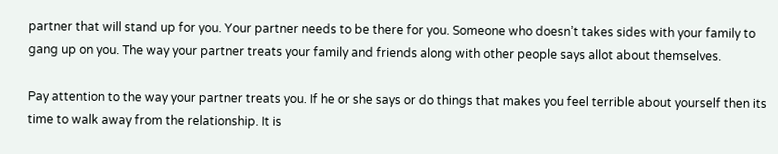partner that will stand up for you. Your partner needs to be there for you. Someone who doesn’t takes sides with your family to gang up on you. The way your partner treats your family and friends along with other people says allot about themselves.

Pay attention to the way your partner treats you. If he or she says or do things that makes you feel terrible about yourself then its time to walk away from the relationship. It is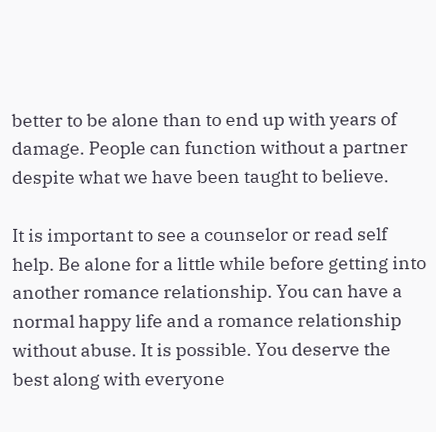better to be alone than to end up with years of damage. People can function without a partner despite what we have been taught to believe.

It is important to see a counselor or read self help. Be alone for a little while before getting into another romance relationship. You can have a normal happy life and a romance relationship without abuse. It is possible. You deserve the best along with everyone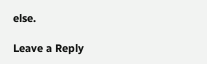else.

Leave a Reply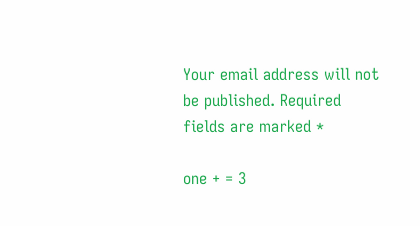Your email address will not be published. Required fields are marked *

one + = 3